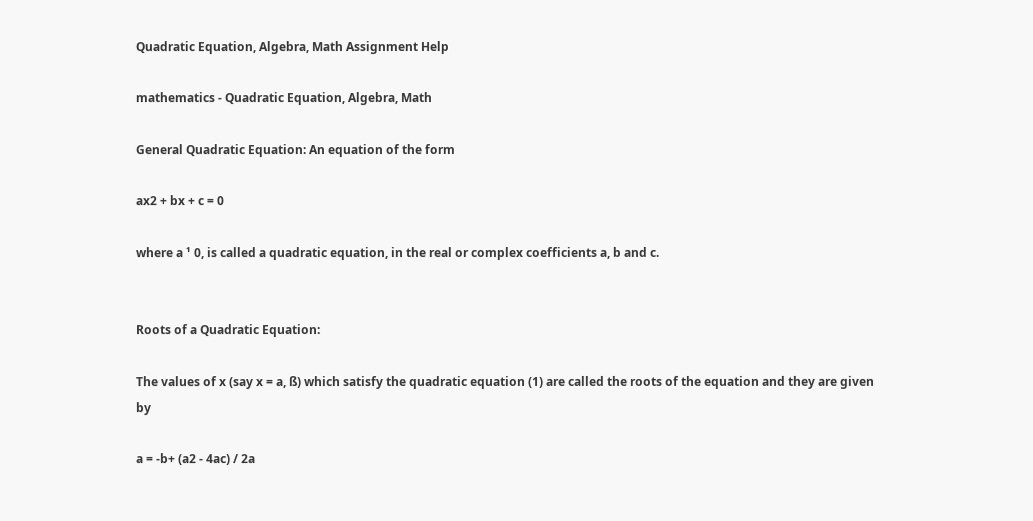Quadratic Equation, Algebra, Math Assignment Help

mathematics - Quadratic Equation, Algebra, Math

General Quadratic Equation: An equation of the form

ax2 + bx + c = 0

where a ¹ 0, is called a quadratic equation, in the real or complex coefficients a, b and c.


Roots of a Quadratic Equation:

The values of x (say x = a, ß) which satisfy the quadratic equation (1) are called the roots of the equation and they are given by

a = -b+ (a2 - 4ac) / 2a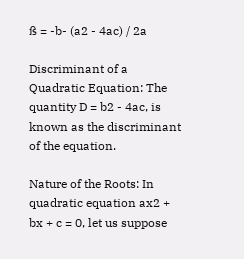ß = -b- (a2 - 4ac) / 2a

Discriminant of a Quadratic Equation: The quantity D = b2 - 4ac, is known as the discriminant of the equation.

Nature of the Roots: In quadratic equation ax2 + bx + c = 0, let us suppose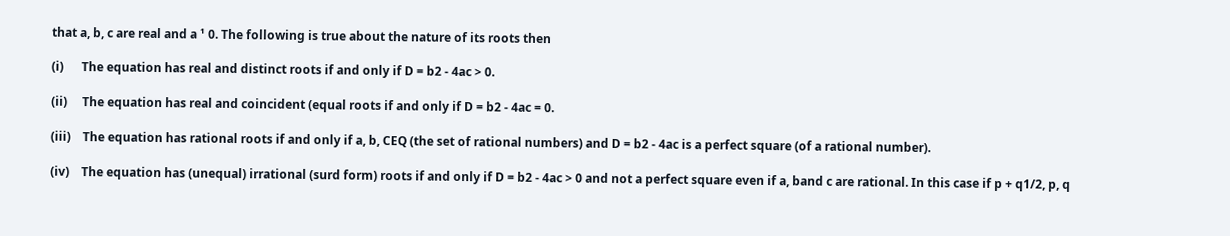that a, b, c are real and a ¹ 0. The following is true about the nature of its roots then

(i)      The equation has real and distinct roots if and only if D = b2 - 4ac > 0.

(ii)     The equation has real and coincident (equal roots if and only if D = b2 - 4ac = 0.

(iii)    The equation has rational roots if and only if a, b, CEQ (the set of rational numbers) and D = b2 - 4ac is a perfect square (of a rational number).

(iv)    The equation has (unequal) irrational (surd form) roots if and only if D = b2 - 4ac > 0 and not a perfect square even if a, band c are rational. In this case if p + q1/2, p, q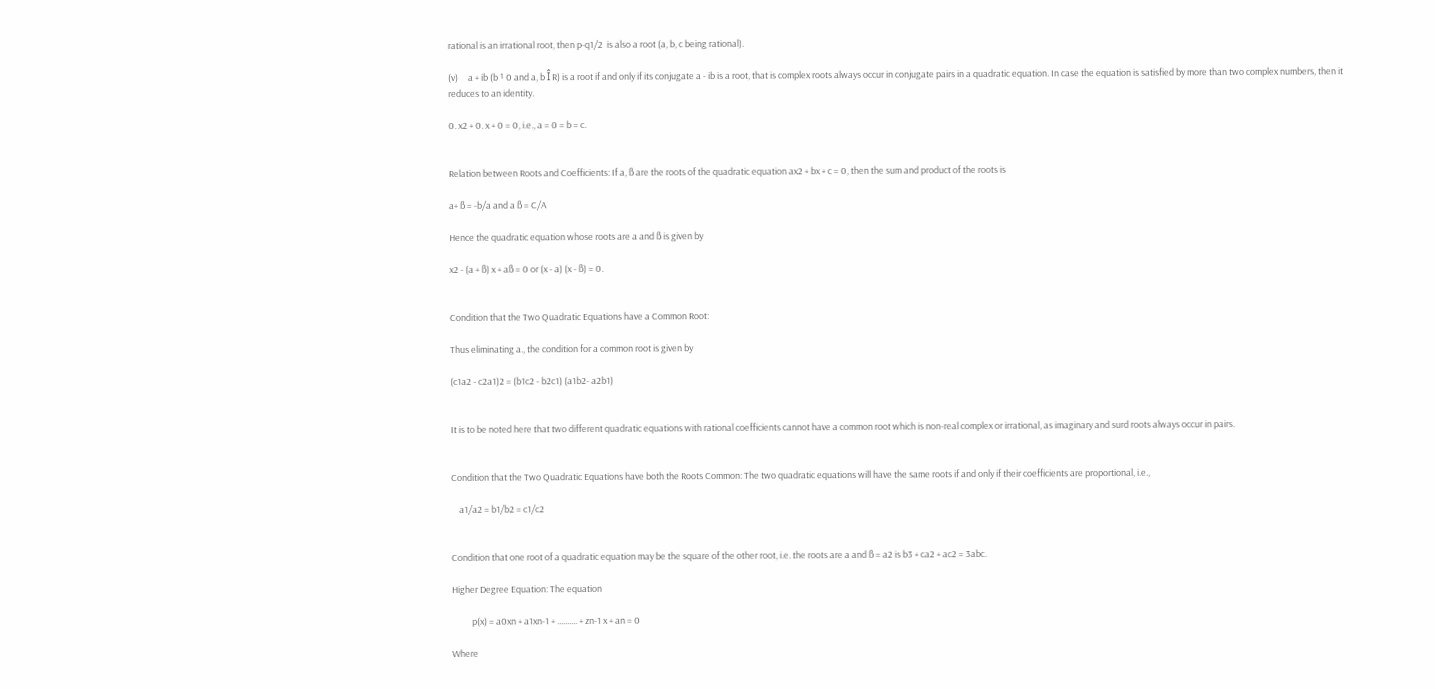rational is an irrational root, then p-q1/2  is also a root (a, b, c being rational).

(v)     a + ib (b ¹ 0 and a, b Î R) is a root if and only if its conjugate a - ib is a root, that is complex roots always occur in conjugate pairs in a quadratic equation. In case the equation is satisfied by more than two complex numbers, then it reduces to an identity.

0. x2 + 0. x + 0 = 0, i.e., a = 0 = b = c.


Relation between Roots and Coefficients: If a, ß are the roots of the quadratic equation ax2 + bx + c = 0, then the sum and product of the roots is

a+ ß = -b/a and a ß = C/A

Hence the quadratic equation whose roots are a and ß is given by

x2 - (a + ß) x + aß = 0 or (x - a) (x - ß) = 0.


Condition that the Two Quadratic Equations have a Common Root:

Thus eliminating a., the condition for a common root is given by

(c1a2 - c2a1)2 = (b1c2 - b2c1) (a1b2- a2b1)


It is to be noted here that two different quadratic equations with rational coefficients cannot have a common root which is non-real complex or irrational, as imaginary and surd roots always occur in pairs.


Condition that the Two Quadratic Equations have both the Roots Common: The two quadratic equations will have the same roots if and only if their coefficients are proportional, i.e.,

    a1/a2 = b1/b2 = c1/c2


Condition that one root of a quadratic equation may be the square of the other root, i.e. the roots are a and ß = a2 is b3 + ca2 + ac2 = 3abc.

Higher Degree Equation: The equation

          p(x) = a0xn + a1xn-1 + .......... + zn-1 x + an = 0

Where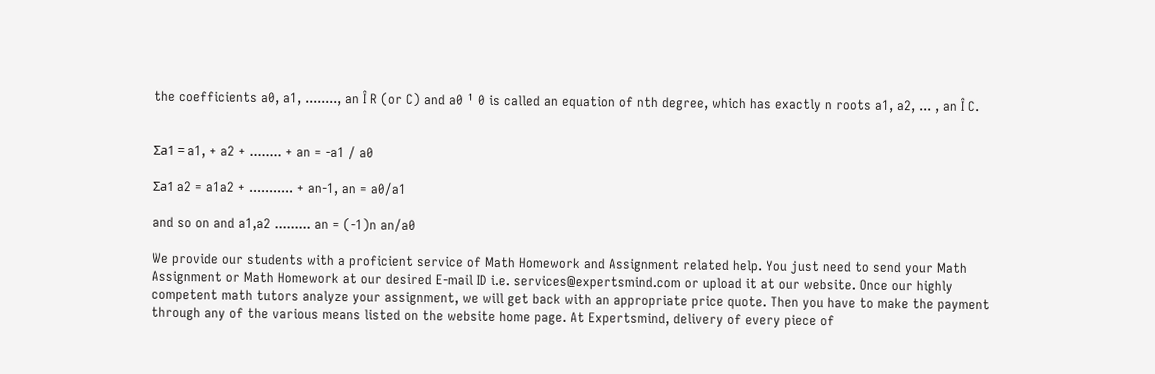the coefficients a0, a1, ........, an Î R (or C) and a0 ¹ 0 is called an equation of nth degree, which has exactly n roots a1, a2, ... , an Î C.


Σa1 = a1, + a2 + ........ + an = -a1 / a0

Σa1 a2 = a1a2 + ........... + an-1, an = a0/a1

and so on and a1,a2 ......... an = (-1)n an/a0

We provide our students with a proficient service of Math Homework and Assignment related help. You just need to send your Math Assignment or Math Homework at our desired E-mail ID i.e. services@expertsmind.com or upload it at our website. Once our highly competent math tutors analyze your assignment, we will get back with an appropriate price quote. Then you have to make the payment through any of the various means listed on the website home page. At Expertsmind, delivery of every piece of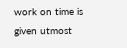work on time is given utmost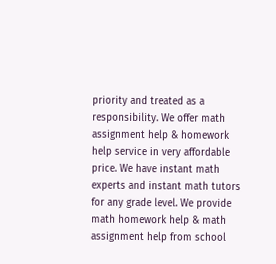priority and treated as a responsibility. We offer math assignment help & homework help service in very affordable price. We have instant math experts and instant math tutors for any grade level. We provide math homework help & math assignment help from school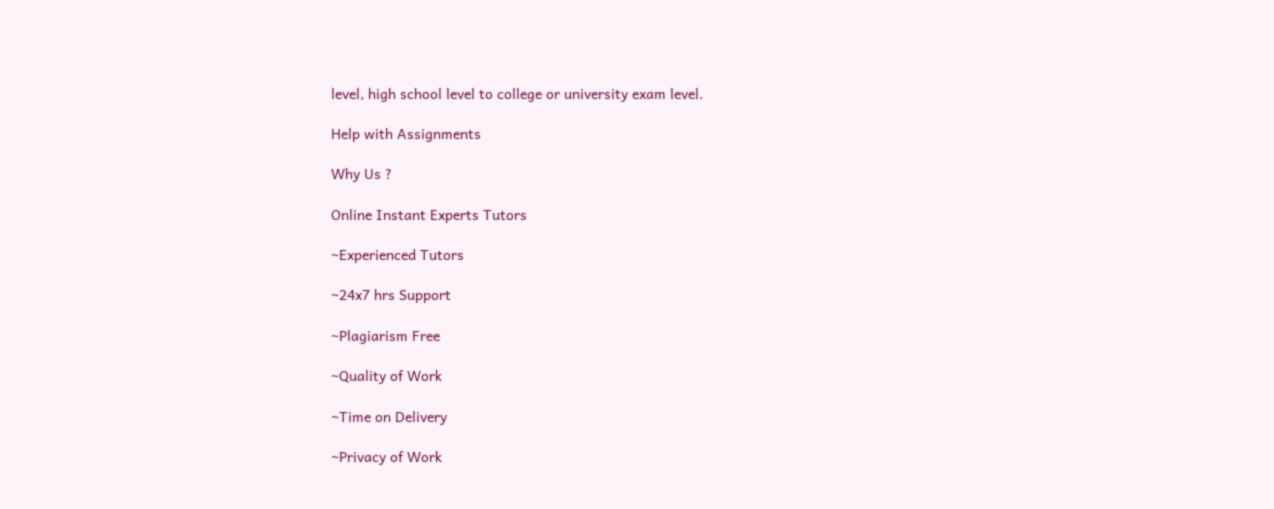level, high school level to college or university exam level.

Help with Assignments

Why Us ?

Online Instant Experts Tutors

~Experienced Tutors

~24x7 hrs Support

~Plagiarism Free

~Quality of Work

~Time on Delivery

~Privacy of Work